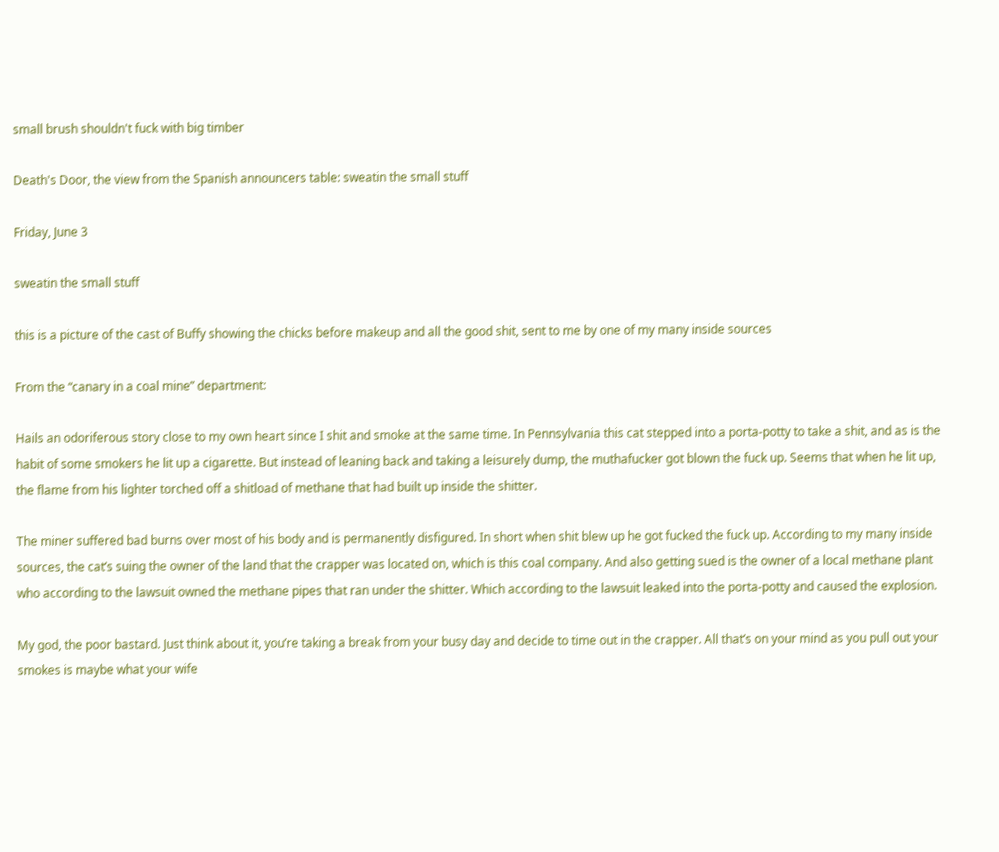small brush shouldn't fuck with big timber

Death's Door, the view from the Spanish announcers table: sweatin the small stuff

Friday, June 3

sweatin the small stuff

this is a picture of the cast of Buffy showing the chicks before makeup and all the good shit, sent to me by one of my many inside sources

From the “canary in a coal mine” department:

Hails an odoriferous story close to my own heart since I shit and smoke at the same time. In Pennsylvania this cat stepped into a porta-potty to take a shit, and as is the habit of some smokers he lit up a cigarette. But instead of leaning back and taking a leisurely dump, the muthafucker got blown the fuck up. Seems that when he lit up, the flame from his lighter torched off a shitload of methane that had built up inside the shitter.

The miner suffered bad burns over most of his body and is permanently disfigured. In short when shit blew up he got fucked the fuck up. According to my many inside sources, the cat’s suing the owner of the land that the crapper was located on, which is this coal company. And also getting sued is the owner of a local methane plant who according to the lawsuit owned the methane pipes that ran under the shitter. Which according to the lawsuit leaked into the porta-potty and caused the explosion.

My god, the poor bastard. Just think about it, you’re taking a break from your busy day and decide to time out in the crapper. All that’s on your mind as you pull out your smokes is maybe what your wife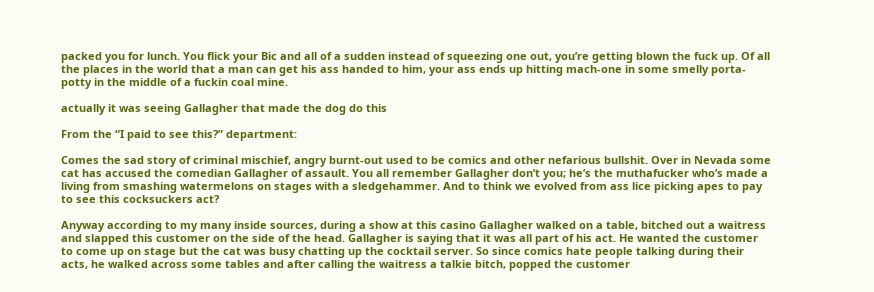packed you for lunch. You flick your Bic and all of a sudden instead of squeezing one out, you’re getting blown the fuck up. Of all the places in the world that a man can get his ass handed to him, your ass ends up hitting mach-one in some smelly porta-potty in the middle of a fuckin coal mine.

actually it was seeing Gallagher that made the dog do this

From the “I paid to see this?” department:

Comes the sad story of criminal mischief, angry burnt-out used to be comics and other nefarious bullshit. Over in Nevada some cat has accused the comedian Gallagher of assault. You all remember Gallagher don’t you; he’s the muthafucker who’s made a living from smashing watermelons on stages with a sledgehammer. And to think we evolved from ass lice picking apes to pay to see this cocksuckers act?

Anyway according to my many inside sources, during a show at this casino Gallagher walked on a table, bitched out a waitress and slapped this customer on the side of the head. Gallagher is saying that it was all part of his act. He wanted the customer to come up on stage but the cat was busy chatting up the cocktail server. So since comics hate people talking during their acts, he walked across some tables and after calling the waitress a talkie bitch, popped the customer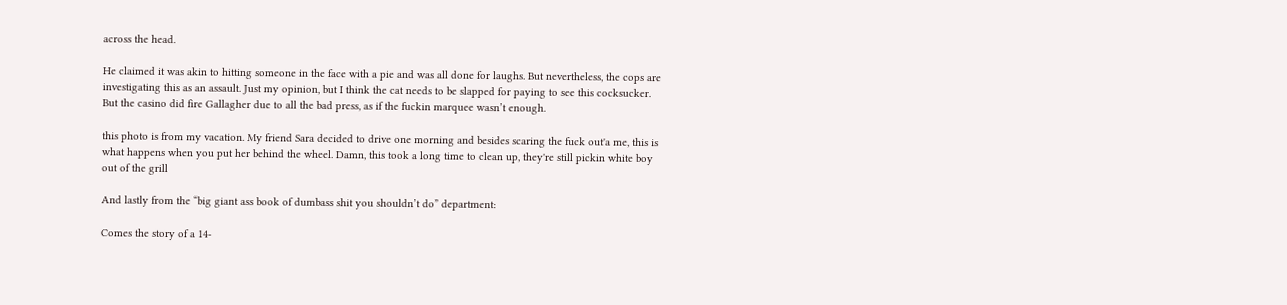across the head.

He claimed it was akin to hitting someone in the face with a pie and was all done for laughs. But nevertheless, the cops are investigating this as an assault. Just my opinion, but I think the cat needs to be slapped for paying to see this cocksucker. But the casino did fire Gallagher due to all the bad press, as if the fuckin marquee wasn’t enough.

this photo is from my vacation. My friend Sara decided to drive one morning and besides scaring the fuck out'a me, this is what happens when you put her behind the wheel. Damn, this took a long time to clean up, they're still pickin white boy out of the grill

And lastly from the “big giant ass book of dumbass shit you shouldn’t do” department:

Comes the story of a 14-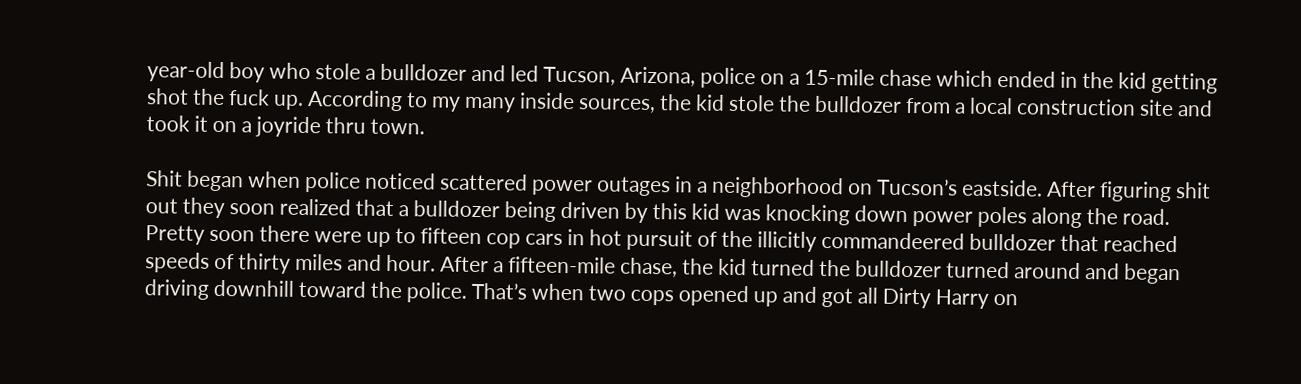year-old boy who stole a bulldozer and led Tucson, Arizona, police on a 15-mile chase which ended in the kid getting shot the fuck up. According to my many inside sources, the kid stole the bulldozer from a local construction site and took it on a joyride thru town.

Shit began when police noticed scattered power outages in a neighborhood on Tucson’s eastside. After figuring shit out they soon realized that a bulldozer being driven by this kid was knocking down power poles along the road. Pretty soon there were up to fifteen cop cars in hot pursuit of the illicitly commandeered bulldozer that reached speeds of thirty miles and hour. After a fifteen-mile chase, the kid turned the bulldozer turned around and began driving downhill toward the police. That’s when two cops opened up and got all Dirty Harry on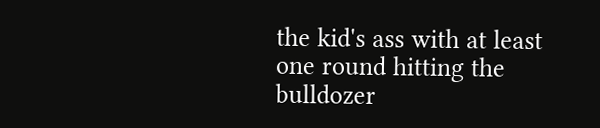the kid's ass with at least one round hitting the bulldozer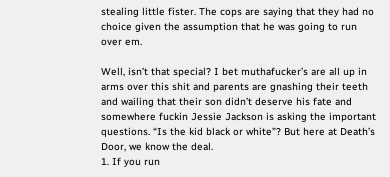stealing little fister. The cops are saying that they had no choice given the assumption that he was going to run over em.

Well, isn’t that special? I bet muthafucker’s are all up in arms over this shit and parents are gnashing their teeth and wailing that their son didn’t deserve his fate and somewhere fuckin Jessie Jackson is asking the important questions. “Is the kid black or white”? But here at Death’s Door, we know the deal.
1. If you run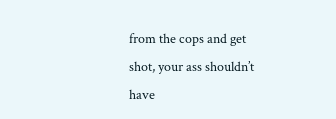from the cops and get shot, your ass shouldn’t have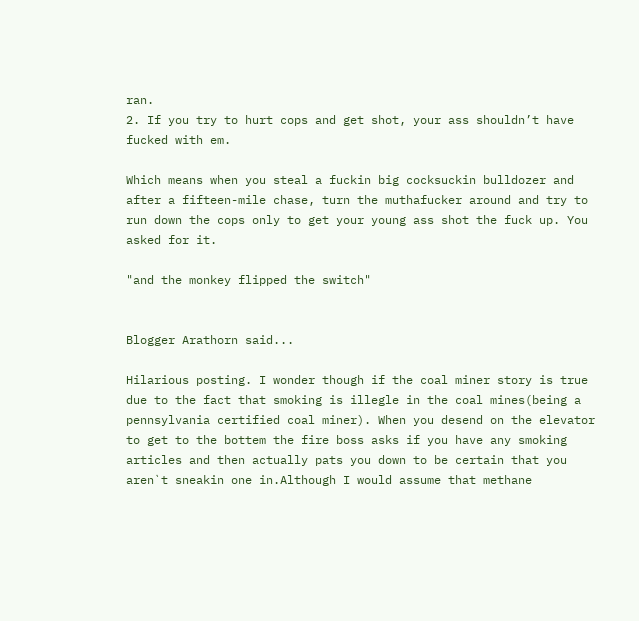ran.
2. If you try to hurt cops and get shot, your ass shouldn’t have fucked with em.

Which means when you steal a fuckin big cocksuckin bulldozer and after a fifteen-mile chase, turn the muthafucker around and try to run down the cops only to get your young ass shot the fuck up. You asked for it.

"and the monkey flipped the switch"


Blogger Arathorn said...

Hilarious posting. I wonder though if the coal miner story is true due to the fact that smoking is illegle in the coal mines(being a pennsylvania certified coal miner). When you desend on the elevator to get to the bottem the fire boss asks if you have any smoking articles and then actually pats you down to be certain that you aren`t sneakin one in.Although I would assume that methane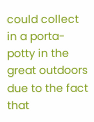could collect in a porta-potty in the great outdoors due to the fact that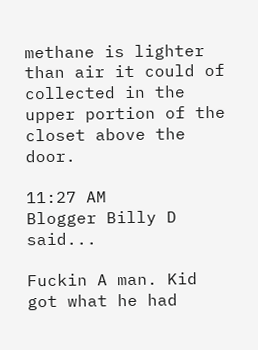methane is lighter than air it could of collected in the upper portion of the closet above the door.

11:27 AM
Blogger Billy D said...

Fuckin A man. Kid got what he had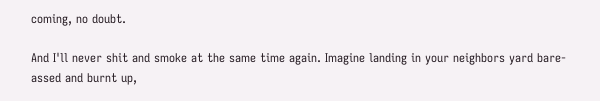coming, no doubt.

And I'll never shit and smoke at the same time again. Imagine landing in your neighbors yard bare-assed and burnt up,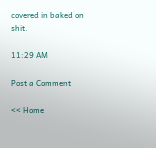covered in baked on shit.

11:29 AM

Post a Comment

<< Home